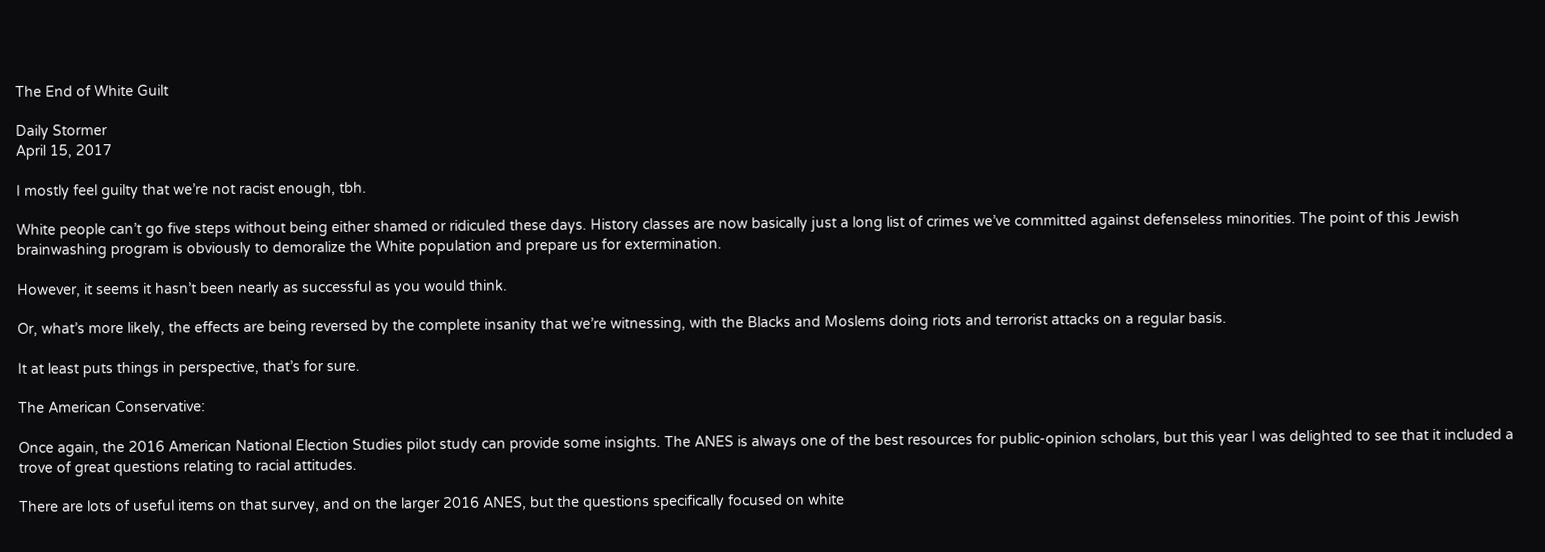The End of White Guilt

Daily Stormer
April 15, 2017

I mostly feel guilty that we’re not racist enough, tbh.

White people can’t go five steps without being either shamed or ridiculed these days. History classes are now basically just a long list of crimes we’ve committed against defenseless minorities. The point of this Jewish brainwashing program is obviously to demoralize the White population and prepare us for extermination.

However, it seems it hasn’t been nearly as successful as you would think.

Or, what’s more likely, the effects are being reversed by the complete insanity that we’re witnessing, with the Blacks and Moslems doing riots and terrorist attacks on a regular basis.

It at least puts things in perspective, that’s for sure.

The American Conservative:

Once again, the 2016 American National Election Studies pilot study can provide some insights. The ANES is always one of the best resources for public-opinion scholars, but this year I was delighted to see that it included a trove of great questions relating to racial attitudes.

There are lots of useful items on that survey, and on the larger 2016 ANES, but the questions specifically focused on white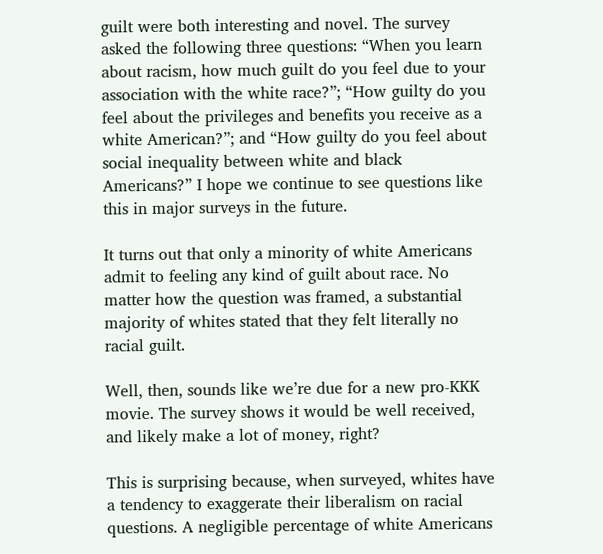guilt were both interesting and novel. The survey asked the following three questions: “When you learn about racism, how much guilt do you feel due to your association with the white race?”; “How guilty do you feel about the privileges and benefits you receive as a white American?”; and “How guilty do you feel about social inequality between white and black Americans?” I hope we continue to see questions like this in major surveys in the future.

It turns out that only a minority of white Americans admit to feeling any kind of guilt about race. No matter how the question was framed, a substantial majority of whites stated that they felt literally no racial guilt.

Well, then, sounds like we’re due for a new pro-KKK movie. The survey shows it would be well received, and likely make a lot of money, right?

This is surprising because, when surveyed, whites have a tendency to exaggerate their liberalism on racial questions. A negligible percentage of white Americans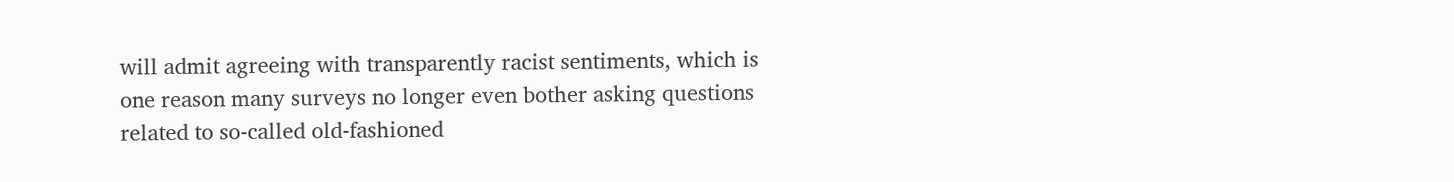will admit agreeing with transparently racist sentiments, which is one reason many surveys no longer even bother asking questions related to so-called old-fashioned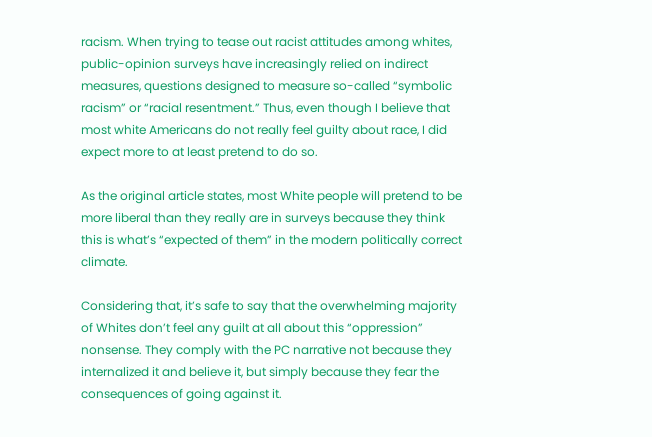racism. When trying to tease out racist attitudes among whites, public-opinion surveys have increasingly relied on indirect measures, questions designed to measure so-called “symbolic racism” or “racial resentment.” Thus, even though I believe that most white Americans do not really feel guilty about race, I did expect more to at least pretend to do so.

As the original article states, most White people will pretend to be more liberal than they really are in surveys because they think this is what’s “expected of them” in the modern politically correct climate.

Considering that, it’s safe to say that the overwhelming majority of Whites don’t feel any guilt at all about this “oppression” nonsense. They comply with the PC narrative not because they internalized it and believe it, but simply because they fear the consequences of going against it.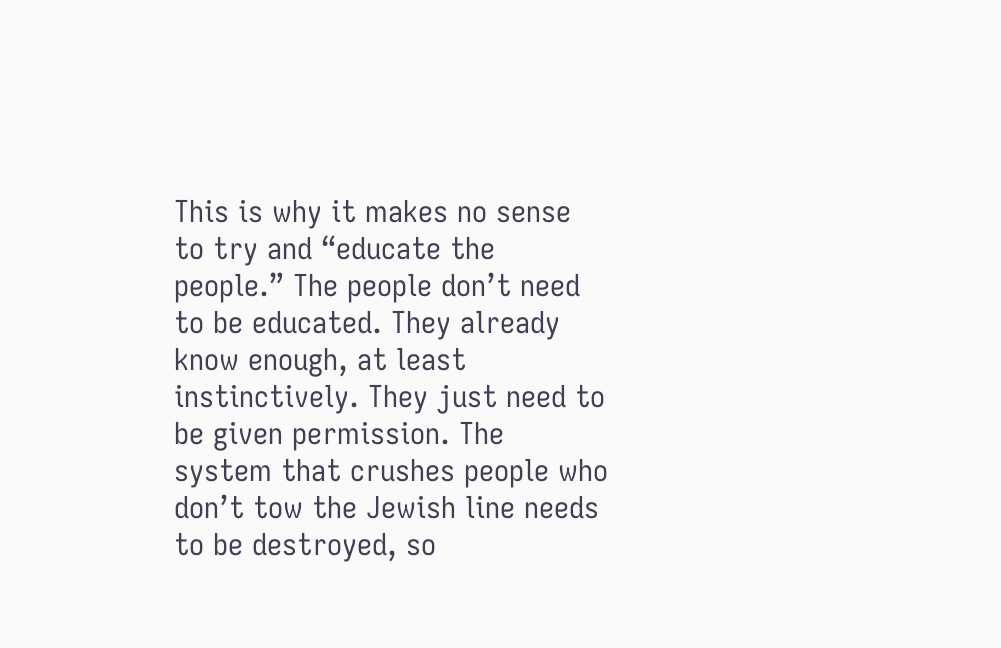This is why it makes no sense to try and “educate the people.” The people don’t need to be educated. They already know enough, at least instinctively. They just need to be given permission. The system that crushes people who don’t tow the Jewish line needs to be destroyed, so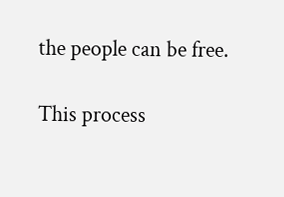the people can be free.

This process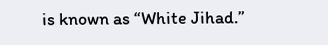is known as “White Jihad.”